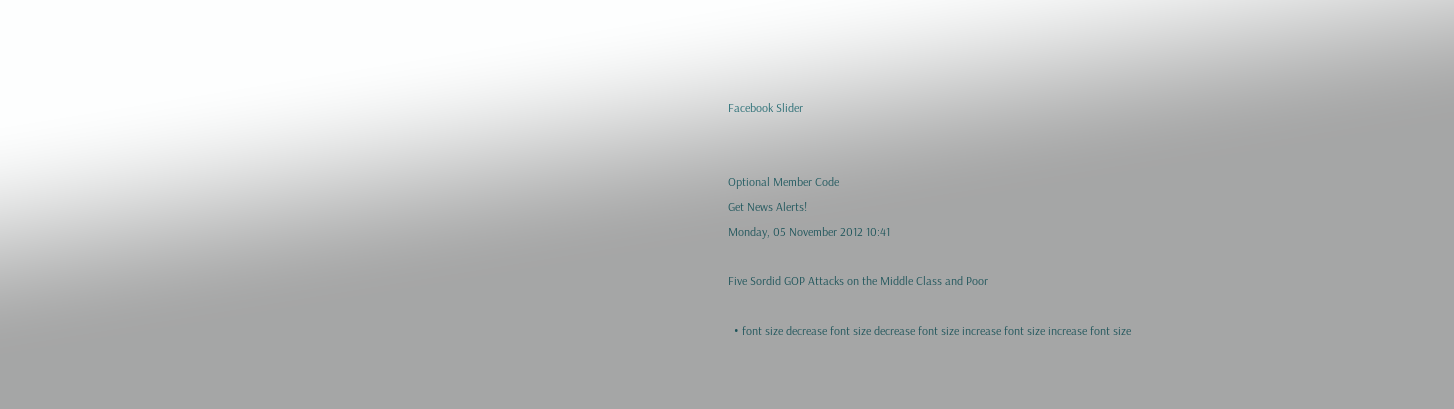Facebook Slider


Optional Member Code
Get News Alerts!
Monday, 05 November 2012 10:41

Five Sordid GOP Attacks on the Middle Class and Poor

  • font size decrease font size decrease font size increase font size increase font size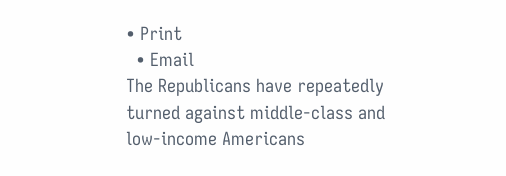• Print
  • Email
The Republicans have repeatedly turned against middle-class and low-income Americans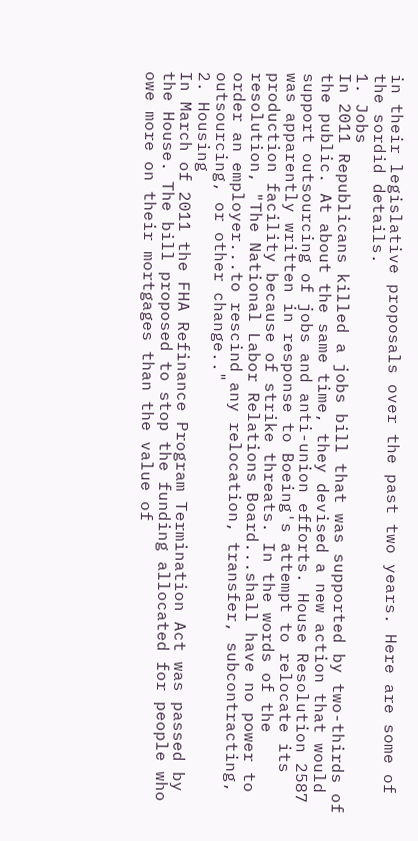in their legislative proposals over the past two years. Here are some of the sordid details.
1. Jobs
In 2011 Republicans killed a jobs bill that was supported by two-thirds of the public. At about the same time, they devised a new action that would support outsourcing of jobs and anti-union efforts. House Resolution 2587 was apparently written in response to Boeing's attempt to relocate its production facility because of strike threats. In the words of the resolution, "The National Labor Relations Board...shall have no power to order an employer...to rescind any relocation, transfer, subcontracting, outsourcing, or other change.."
2. Housing
In March of 2011 the FHA Refinance Program Termination Act was passed by the House. The bill proposed to stop the funding allocated for people who owe more on their mortgages than the value of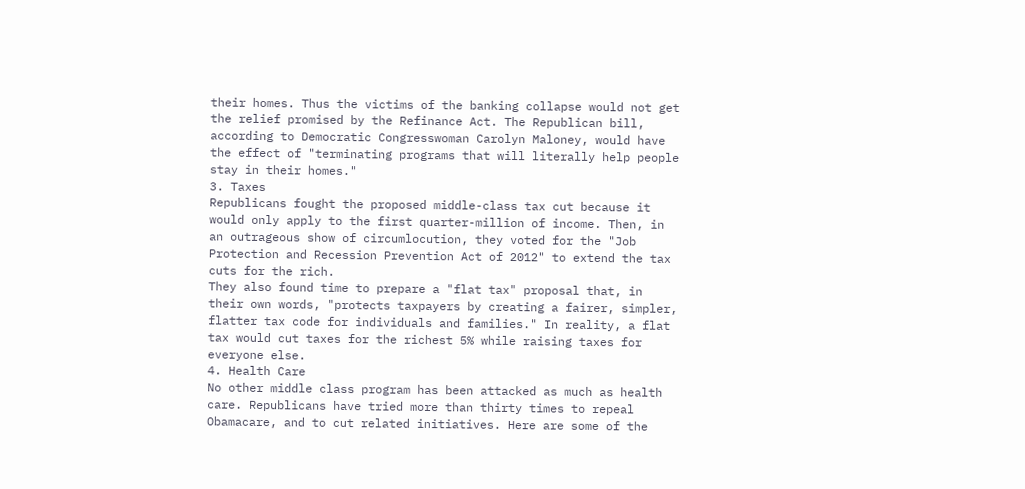their homes. Thus the victims of the banking collapse would not get the relief promised by the Refinance Act. The Republican bill, according to Democratic Congresswoman Carolyn Maloney, would have the effect of "terminating programs that will literally help people stay in their homes."
3. Taxes
Republicans fought the proposed middle-class tax cut because it would only apply to the first quarter-million of income. Then, in an outrageous show of circumlocution, they voted for the "Job Protection and Recession Prevention Act of 2012" to extend the tax cuts for the rich.
They also found time to prepare a "flat tax" proposal that, in their own words, "protects taxpayers by creating a fairer, simpler, flatter tax code for individuals and families." In reality, a flat tax would cut taxes for the richest 5% while raising taxes for everyone else.
4. Health Care
No other middle class program has been attacked as much as health care. Republicans have tried more than thirty times to repeal Obamacare, and to cut related initiatives. Here are some of the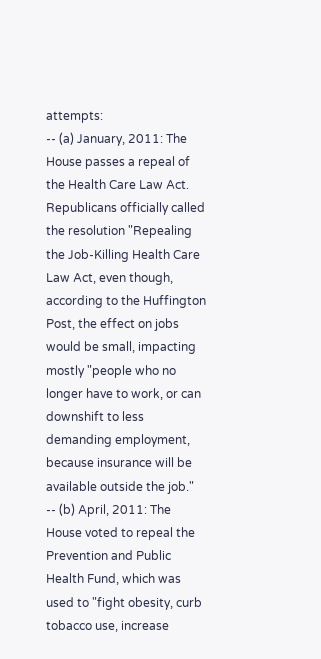attempts:
-- (a) January, 2011: The House passes a repeal of the Health Care Law Act. Republicans officially called the resolution "Repealing the Job-Killing Health Care Law Act, even though, according to the Huffington Post, the effect on jobs would be small, impacting mostly "people who no longer have to work, or can downshift to less demanding employment, because insurance will be available outside the job."
-- (b) April, 2011: The House voted to repeal the Prevention and Public Health Fund, which was used to "fight obesity, curb tobacco use, increase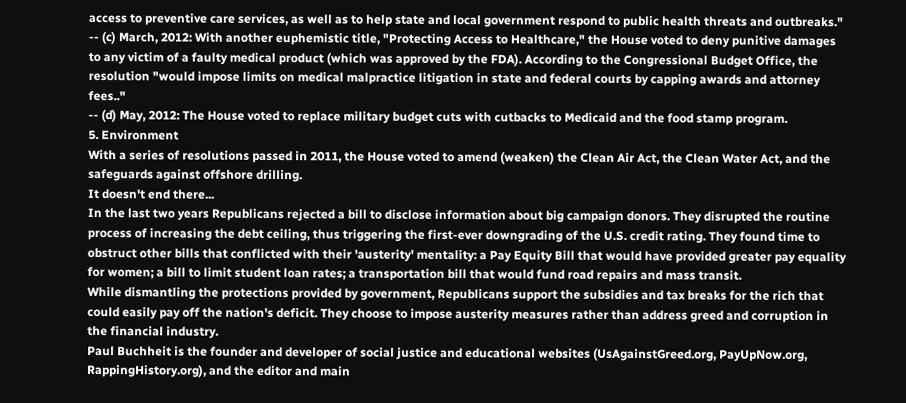access to preventive care services, as well as to help state and local government respond to public health threats and outbreaks."
-- (c) March, 2012: With another euphemistic title, "Protecting Access to Healthcare," the House voted to deny punitive damages to any victim of a faulty medical product (which was approved by the FDA). According to the Congressional Budget Office, the resolution "would impose limits on medical malpractice litigation in state and federal courts by capping awards and attorney fees.."
-- (d) May, 2012: The House voted to replace military budget cuts with cutbacks to Medicaid and the food stamp program.
5. Environment
With a series of resolutions passed in 2011, the House voted to amend (weaken) the Clean Air Act, the Clean Water Act, and the safeguards against offshore drilling.
It doesn't end there...
In the last two years Republicans rejected a bill to disclose information about big campaign donors. They disrupted the routine process of increasing the debt ceiling, thus triggering the first-ever downgrading of the U.S. credit rating. They found time to obstruct other bills that conflicted with their 'austerity' mentality: a Pay Equity Bill that would have provided greater pay equality for women; a bill to limit student loan rates; a transportation bill that would fund road repairs and mass transit.
While dismantling the protections provided by government, Republicans support the subsidies and tax breaks for the rich that could easily pay off the nation's deficit. They choose to impose austerity measures rather than address greed and corruption in the financial industry.
Paul Buchheit is the founder and developer of social justice and educational websites (UsAgainstGreed.org, PayUpNow.org, RappingHistory.org), and the editor and main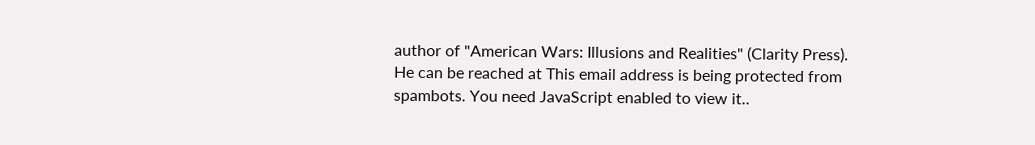author of "American Wars: Illusions and Realities" (Clarity Press). He can be reached at This email address is being protected from spambots. You need JavaScript enabled to view it..